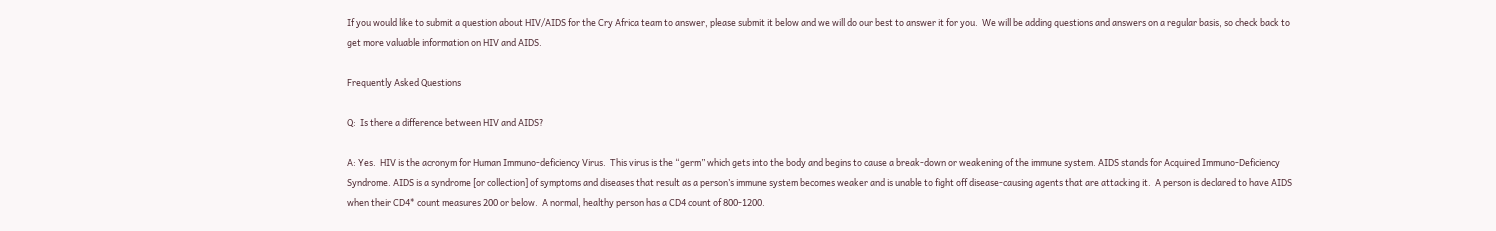If you would like to submit a question about HIV/AIDS for the Cry Africa team to answer, please submit it below and we will do our best to answer it for you.  We will be adding questions and answers on a regular basis, so check back to get more valuable information on HIV and AIDS.

Frequently Asked Questions

Q:  Is there a difference between HIV and AIDS?

A: Yes.  HIV is the acronym for Human Immuno-deficiency Virus.  This virus is the “germ” which gets into the body and begins to cause a break-down or weakening of the immune system. AIDS stands for Acquired Immuno-Deficiency Syndrome. AIDS is a syndrome [or collection] of symptoms and diseases that result as a person’s immune system becomes weaker and is unable to fight off disease-causing agents that are attacking it.  A person is declared to have AIDS when their CD4* count measures 200 or below.  A normal, healthy person has a CD4 count of 800-1200.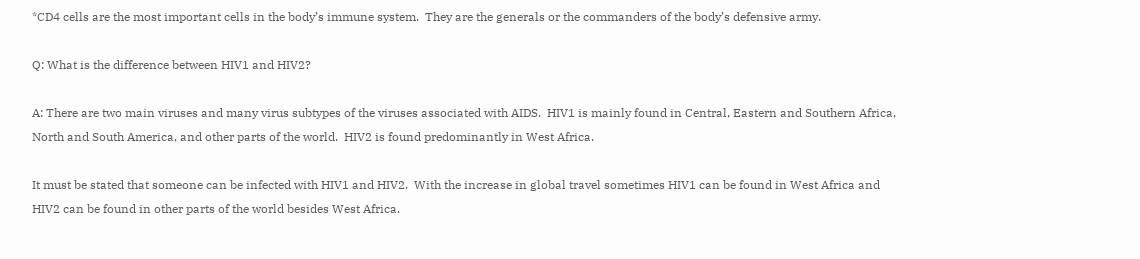*CD4 cells are the most important cells in the body’s immune system.  They are the generals or the commanders of the body’s defensive army.

Q: What is the difference between HIV1 and HIV2?

A: There are two main viruses and many virus subtypes of the viruses associated with AIDS.  HIV1 is mainly found in Central, Eastern and Southern Africa, North and South America, and other parts of the world.  HIV2 is found predominantly in West Africa.

It must be stated that someone can be infected with HIV1 and HIV2.  With the increase in global travel sometimes HIV1 can be found in West Africa and HIV2 can be found in other parts of the world besides West Africa.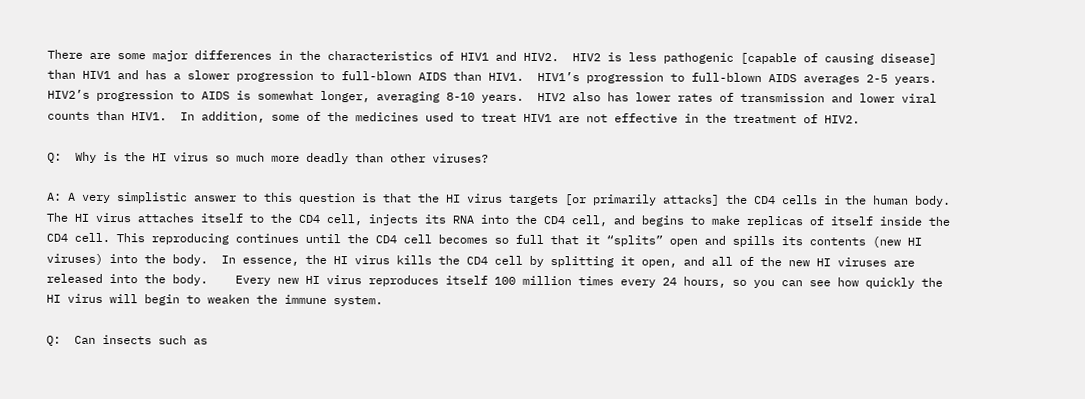There are some major differences in the characteristics of HIV1 and HIV2.  HIV2 is less pathogenic [capable of causing disease] than HIV1 and has a slower progression to full-blown AIDS than HIV1.  HIV1’s progression to full-blown AIDS averages 2-5 years.  HIV2’s progression to AIDS is somewhat longer, averaging 8-10 years.  HIV2 also has lower rates of transmission and lower viral counts than HIV1.  In addition, some of the medicines used to treat HIV1 are not effective in the treatment of HIV2.

Q:  Why is the HI virus so much more deadly than other viruses?

A: A very simplistic answer to this question is that the HI virus targets [or primarily attacks] the CD4 cells in the human body.  The HI virus attaches itself to the CD4 cell, injects its RNA into the CD4 cell, and begins to make replicas of itself inside the CD4 cell. This reproducing continues until the CD4 cell becomes so full that it “splits” open and spills its contents (new HI viruses) into the body.  In essence, the HI virus kills the CD4 cell by splitting it open, and all of the new HI viruses are released into the body.    Every new HI virus reproduces itself 100 million times every 24 hours, so you can see how quickly the HI virus will begin to weaken the immune system.

Q:  Can insects such as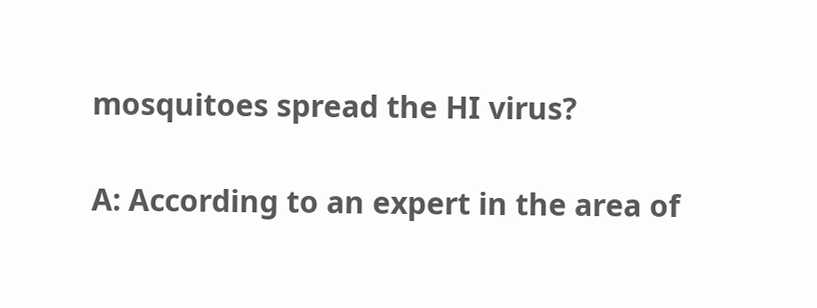mosquitoes spread the HI virus?

A: According to an expert in the area of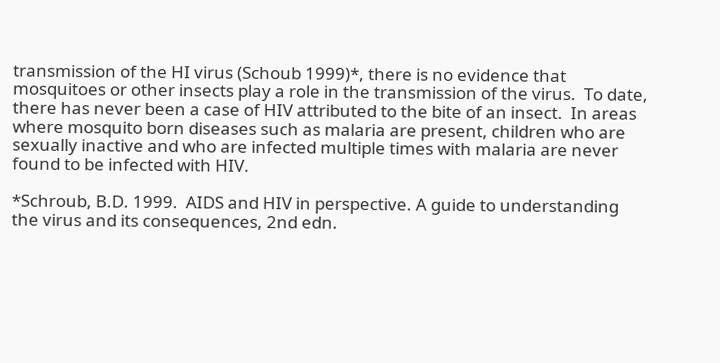transmission of the HI virus (Schoub 1999)*, there is no evidence that mosquitoes or other insects play a role in the transmission of the virus.  To date, there has never been a case of HIV attributed to the bite of an insect.  In areas where mosquito born diseases such as malaria are present, children who are sexually inactive and who are infected multiple times with malaria are never found to be infected with HIV.

*Schroub, B.D. 1999.  AIDS and HIV in perspective. A guide to understanding the virus and its consequences, 2nd edn.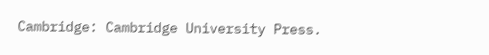Cambridge: Cambridge University Press.